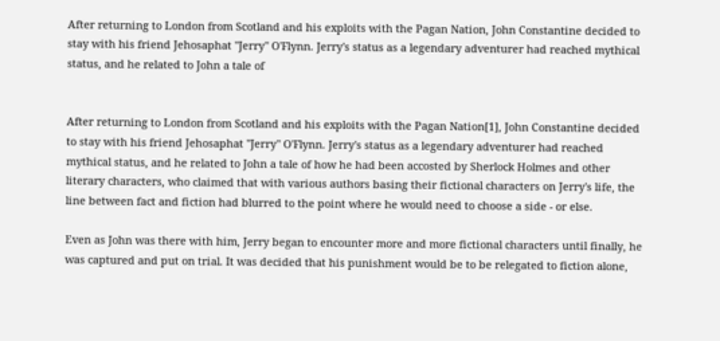After returning to London from Scotland and his exploits with the Pagan Nation, John Constantine decided to stay with his friend Jehosaphat "Jerry" O'Flynn. Jerry's status as a legendary adventurer had reached mythical status, and he related to John a tale of


After returning to London from Scotland and his exploits with the Pagan Nation[1], John Constantine decided to stay with his friend Jehosaphat "Jerry" O'Flynn. Jerry's status as a legendary adventurer had reached mythical status, and he related to John a tale of how he had been accosted by Sherlock Holmes and other literary characters, who claimed that with various authors basing their fictional characters on Jerry's life, the line between fact and fiction had blurred to the point where he would need to choose a side - or else.

Even as John was there with him, Jerry began to encounter more and more fictional characters until finally, he was captured and put on trial. It was decided that his punishment would be to be relegated to fiction alone,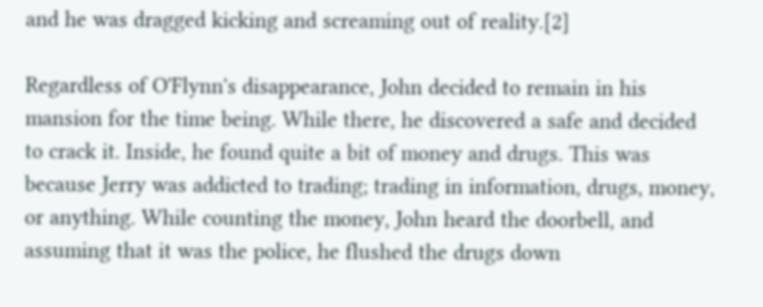and he was dragged kicking and screaming out of reality.[2]

Regardless of O'Flynn's disappearance, John decided to remain in his mansion for the time being. While there, he discovered a safe and decided to crack it. Inside, he found quite a bit of money and drugs. This was because Jerry was addicted to trading; trading in information, drugs, money, or anything. While counting the money, John heard the doorbell, and assuming that it was the police, he flushed the drugs down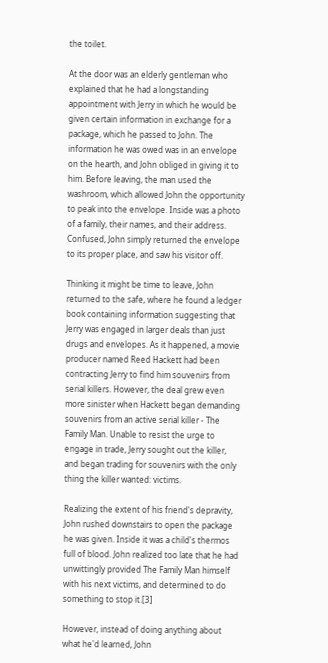the toilet.

At the door was an elderly gentleman who explained that he had a longstanding appointment with Jerry in which he would be given certain information in exchange for a package, which he passed to John. The information he was owed was in an envelope on the hearth, and John obliged in giving it to him. Before leaving, the man used the washroom, which allowed John the opportunity to peak into the envelope. Inside was a photo of a family, their names, and their address. Confused, John simply returned the envelope to its proper place, and saw his visitor off.

Thinking it might be time to leave, John returned to the safe, where he found a ledger book containing information suggesting that Jerry was engaged in larger deals than just drugs and envelopes. As it happened, a movie producer named Reed Hackett had been contracting Jerry to find him souvenirs from serial killers. However, the deal grew even more sinister when Hackett began demanding souvenirs from an active serial killer - The Family Man. Unable to resist the urge to engage in trade, Jerry sought out the killer, and began trading for souvenirs with the only thing the killer wanted: victims.

Realizing the extent of his friend's depravity, John rushed downstairs to open the package he was given. Inside it was a child's thermos full of blood. John realized too late that he had unwittingly provided The Family Man himself with his next victims, and determined to do something to stop it.[3]

However, instead of doing anything about what he'd learned, John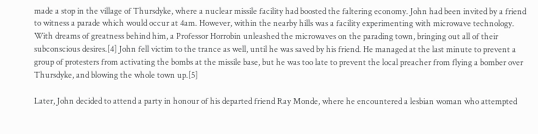made a stop in the village of Thursdyke, where a nuclear missile facility had boosted the faltering economy. John had been invited by a friend to witness a parade which would occur at 4am. However, within the nearby hills was a facility experimenting with microwave technology. With dreams of greatness behind him, a Professor Horrobin unleashed the microwaves on the parading town, bringing out all of their subconscious desires.[4] John fell victim to the trance as well, until he was saved by his friend. He managed at the last minute to prevent a group of protesters from activating the bombs at the missile base, but he was too late to prevent the local preacher from flying a bomber over Thursdyke, and blowing the whole town up.[5]

Later, John decided to attend a party in honour of his departed friend Ray Monde, where he encountered a lesbian woman who attempted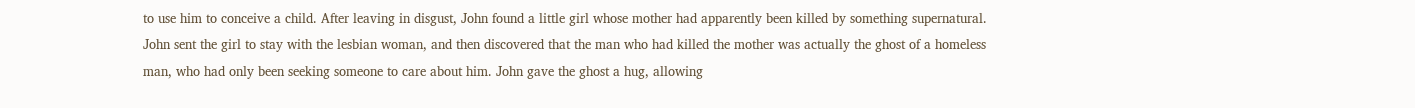to use him to conceive a child. After leaving in disgust, John found a little girl whose mother had apparently been killed by something supernatural. John sent the girl to stay with the lesbian woman, and then discovered that the man who had killed the mother was actually the ghost of a homeless man, who had only been seeking someone to care about him. John gave the ghost a hug, allowing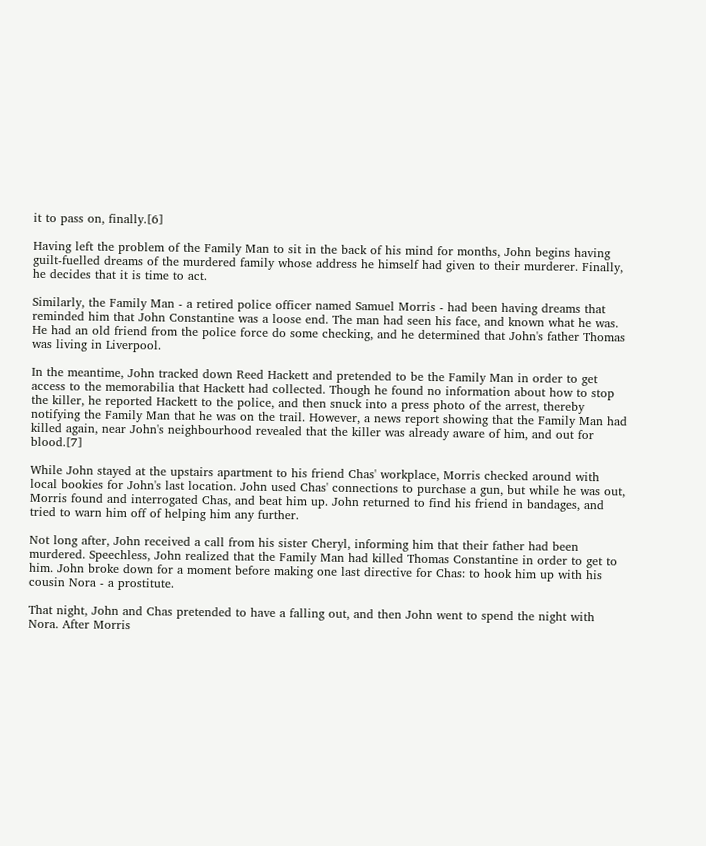it to pass on, finally.[6]

Having left the problem of the Family Man to sit in the back of his mind for months, John begins having guilt-fuelled dreams of the murdered family whose address he himself had given to their murderer. Finally, he decides that it is time to act.

Similarly, the Family Man - a retired police officer named Samuel Morris - had been having dreams that reminded him that John Constantine was a loose end. The man had seen his face, and known what he was. He had an old friend from the police force do some checking, and he determined that John's father Thomas was living in Liverpool.

In the meantime, John tracked down Reed Hackett and pretended to be the Family Man in order to get access to the memorabilia that Hackett had collected. Though he found no information about how to stop the killer, he reported Hackett to the police, and then snuck into a press photo of the arrest, thereby notifying the Family Man that he was on the trail. However, a news report showing that the Family Man had killed again, near John's neighbourhood revealed that the killer was already aware of him, and out for blood.[7]

While John stayed at the upstairs apartment to his friend Chas' workplace, Morris checked around with local bookies for John's last location. John used Chas' connections to purchase a gun, but while he was out, Morris found and interrogated Chas, and beat him up. John returned to find his friend in bandages, and tried to warn him off of helping him any further.

Not long after, John received a call from his sister Cheryl, informing him that their father had been murdered. Speechless, John realized that the Family Man had killed Thomas Constantine in order to get to him. John broke down for a moment before making one last directive for Chas: to hook him up with his cousin Nora - a prostitute.

That night, John and Chas pretended to have a falling out, and then John went to spend the night with Nora. After Morris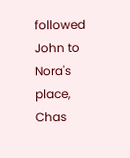followed John to Nora's place, Chas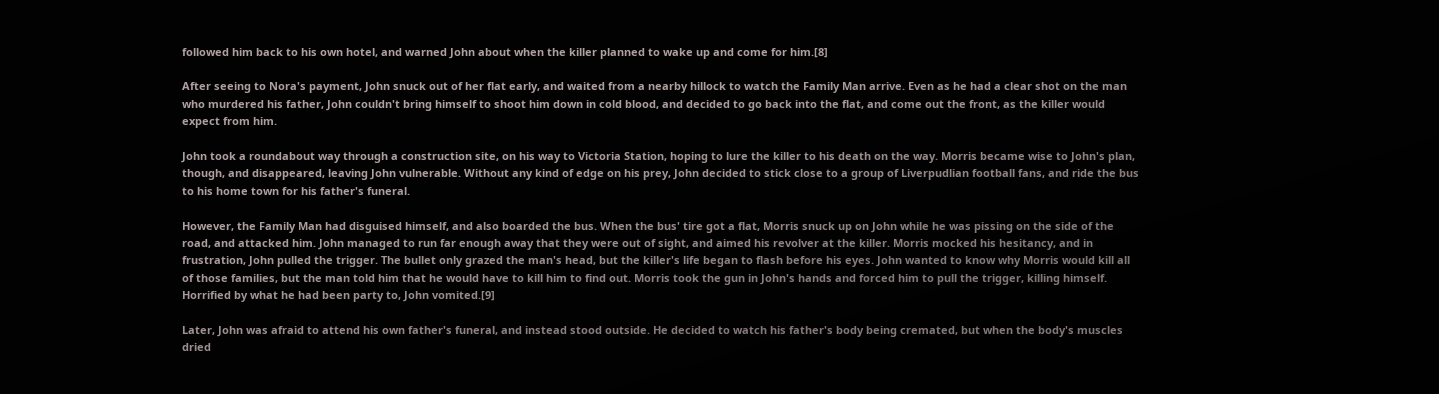followed him back to his own hotel, and warned John about when the killer planned to wake up and come for him.[8]

After seeing to Nora's payment, John snuck out of her flat early, and waited from a nearby hillock to watch the Family Man arrive. Even as he had a clear shot on the man who murdered his father, John couldn't bring himself to shoot him down in cold blood, and decided to go back into the flat, and come out the front, as the killer would expect from him.

John took a roundabout way through a construction site, on his way to Victoria Station, hoping to lure the killer to his death on the way. Morris became wise to John's plan, though, and disappeared, leaving John vulnerable. Without any kind of edge on his prey, John decided to stick close to a group of Liverpudlian football fans, and ride the bus to his home town for his father's funeral.

However, the Family Man had disguised himself, and also boarded the bus. When the bus' tire got a flat, Morris snuck up on John while he was pissing on the side of the road, and attacked him. John managed to run far enough away that they were out of sight, and aimed his revolver at the killer. Morris mocked his hesitancy, and in frustration, John pulled the trigger. The bullet only grazed the man's head, but the killer's life began to flash before his eyes. John wanted to know why Morris would kill all of those families, but the man told him that he would have to kill him to find out. Morris took the gun in John's hands and forced him to pull the trigger, killing himself. Horrified by what he had been party to, John vomited.[9]

Later, John was afraid to attend his own father's funeral, and instead stood outside. He decided to watch his father's body being cremated, but when the body's muscles dried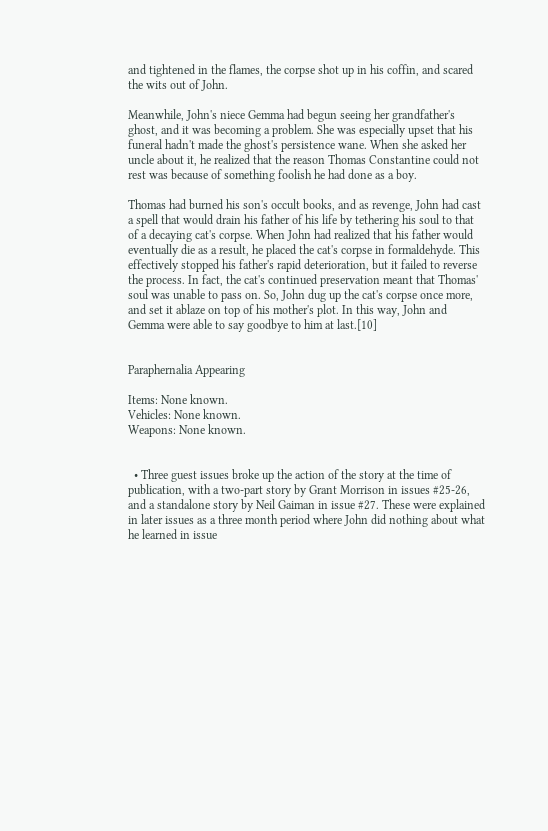and tightened in the flames, the corpse shot up in his coffin, and scared the wits out of John.

Meanwhile, John's niece Gemma had begun seeing her grandfather's ghost, and it was becoming a problem. She was especially upset that his funeral hadn't made the ghost's persistence wane. When she asked her uncle about it, he realized that the reason Thomas Constantine could not rest was because of something foolish he had done as a boy.

Thomas had burned his son's occult books, and as revenge, John had cast a spell that would drain his father of his life by tethering his soul to that of a decaying cat's corpse. When John had realized that his father would eventually die as a result, he placed the cat's corpse in formaldehyde. This effectively stopped his father's rapid deterioration, but it failed to reverse the process. In fact, the cat's continued preservation meant that Thomas' soul was unable to pass on. So, John dug up the cat's corpse once more, and set it ablaze on top of his mother's plot. In this way, John and Gemma were able to say goodbye to him at last.[10]


Paraphernalia Appearing

Items: None known.
Vehicles: None known.
Weapons: None known.


  • Three guest issues broke up the action of the story at the time of publication, with a two-part story by Grant Morrison in issues #25-26, and a standalone story by Neil Gaiman in issue #27. These were explained in later issues as a three month period where John did nothing about what he learned in issue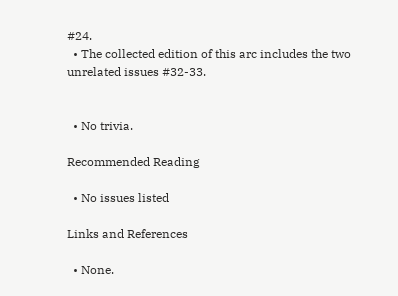#24.
  • The collected edition of this arc includes the two unrelated issues #32-33.


  • No trivia.

Recommended Reading

  • No issues listed

Links and References

  • None.